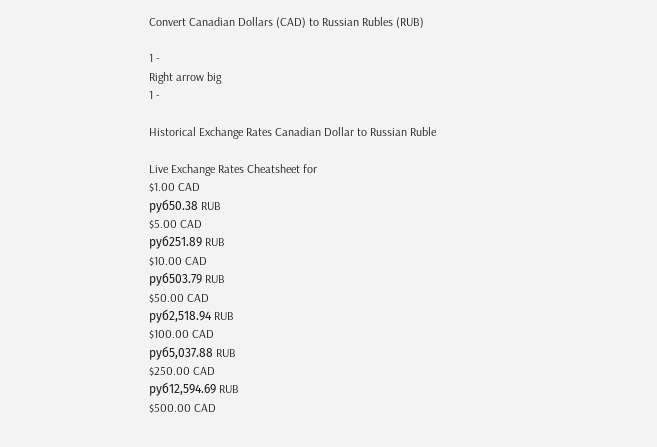Convert Canadian Dollars (CAD) to Russian Rubles (RUB)

1 -
Right arrow big
1 -

Historical Exchange Rates Canadian Dollar to Russian Ruble

Live Exchange Rates Cheatsheet for
$1.00 CAD
руб50.38 RUB
$5.00 CAD
руб251.89 RUB
$10.00 CAD
руб503.79 RUB
$50.00 CAD
руб2,518.94 RUB
$100.00 CAD
руб5,037.88 RUB
$250.00 CAD
руб12,594.69 RUB
$500.00 CAD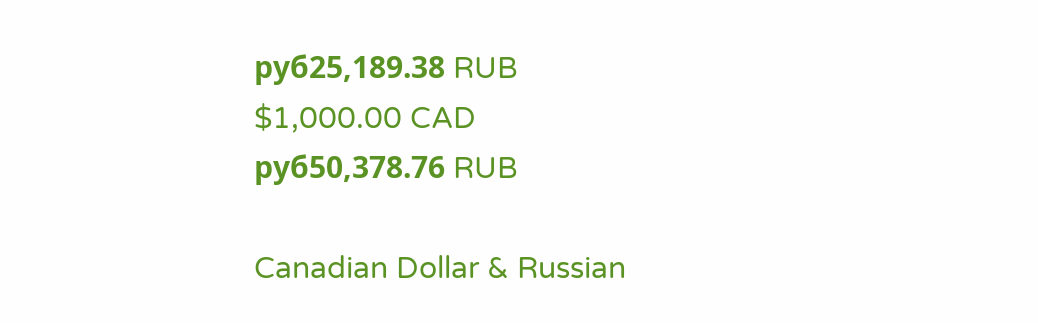руб25,189.38 RUB
$1,000.00 CAD
руб50,378.76 RUB

Canadian Dollar & Russian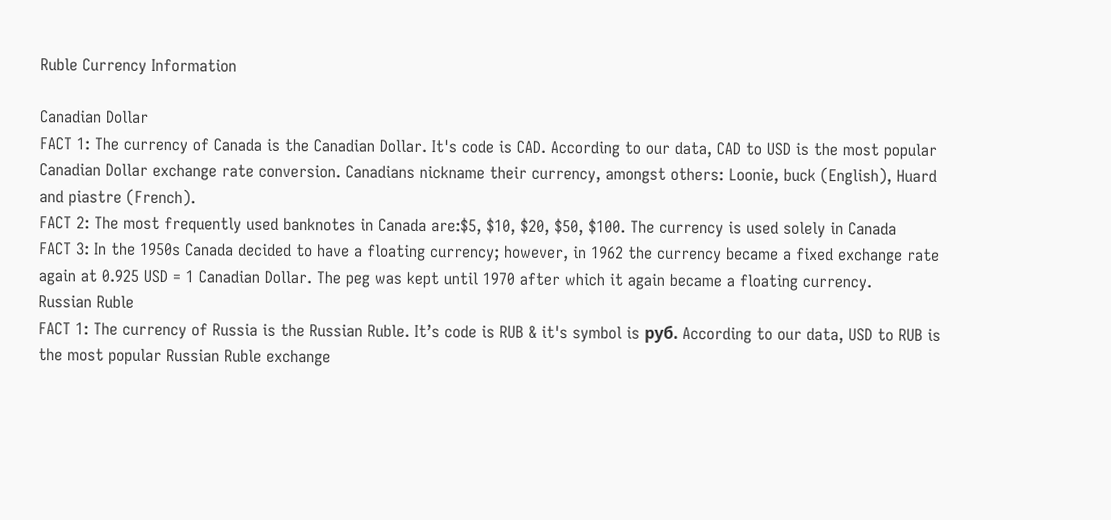Ruble Currency Information

Canadian Dollar
FACT 1: The currency of Canada is the Canadian Dollar. It's code is CAD. According to our data, CAD to USD is the most popular Canadian Dollar exchange rate conversion. Canadians nickname their currency, amongst others: Loonie, buck (English), Huard and piastre (French).
FACT 2: The most frequently used banknotes in Canada are:$5, $10, $20, $50, $100. The currency is used solely in Canada
FACT 3: In the 1950s Canada decided to have a floating currency; however, in 1962 the currency became a fixed exchange rate again at 0.925 USD = 1 Canadian Dollar. The peg was kept until 1970 after which it again became a floating currency.
Russian Ruble
FACT 1: The currency of Russia is the Russian Ruble. It’s code is RUB & it's symbol is руб. According to our data, USD to RUB is the most popular Russian Ruble exchange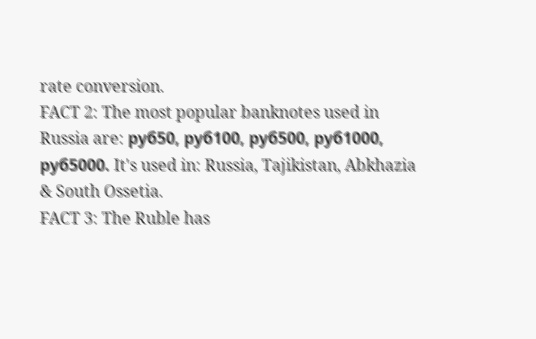rate conversion.
FACT 2: The most popular banknotes used in Russia are: руб50, руб100, руб500, руб1000, руб5000. It's used in: Russia, Tajikistan, Abkhazia & South Ossetia.
FACT 3: The Ruble has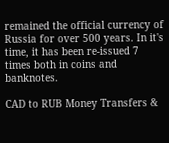remained the official currency of Russia for over 500 years. In it's time, it has been re-issued 7 times both in coins and banknotes.

CAD to RUB Money Transfers &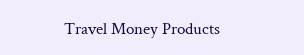Travel Money Products